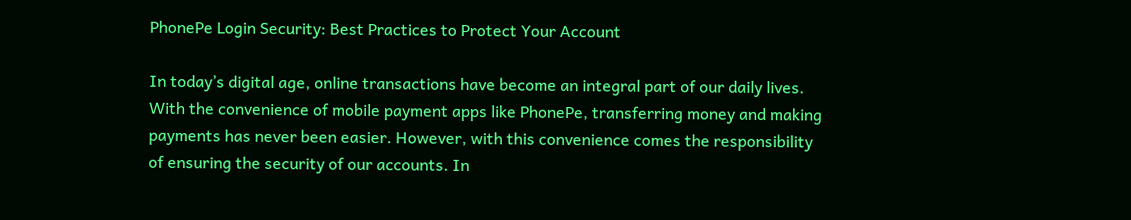PhonePe Login Security: Best Practices to Protect Your Account

In today’s digital age, online transactions have become an integral part of our daily lives. With the convenience of mobile payment apps like PhonePe, transferring money and making payments has never been easier. However, with this convenience comes the responsibility of ensuring the security of our accounts. In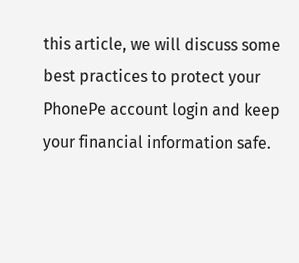this article, we will discuss some best practices to protect your PhonePe account login and keep your financial information safe.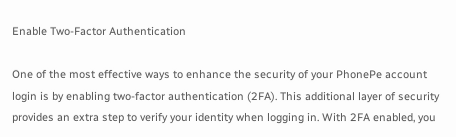Enable Two-Factor Authentication

One of the most effective ways to enhance the security of your PhonePe account login is by enabling two-factor authentication (2FA). This additional layer of security provides an extra step to verify your identity when logging in. With 2FA enabled, you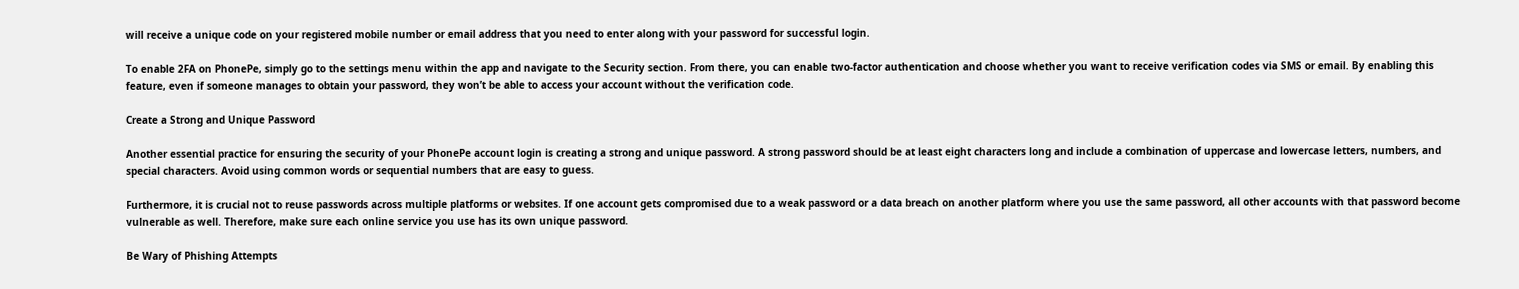will receive a unique code on your registered mobile number or email address that you need to enter along with your password for successful login.

To enable 2FA on PhonePe, simply go to the settings menu within the app and navigate to the Security section. From there, you can enable two-factor authentication and choose whether you want to receive verification codes via SMS or email. By enabling this feature, even if someone manages to obtain your password, they won’t be able to access your account without the verification code.

Create a Strong and Unique Password

Another essential practice for ensuring the security of your PhonePe account login is creating a strong and unique password. A strong password should be at least eight characters long and include a combination of uppercase and lowercase letters, numbers, and special characters. Avoid using common words or sequential numbers that are easy to guess.

Furthermore, it is crucial not to reuse passwords across multiple platforms or websites. If one account gets compromised due to a weak password or a data breach on another platform where you use the same password, all other accounts with that password become vulnerable as well. Therefore, make sure each online service you use has its own unique password.

Be Wary of Phishing Attempts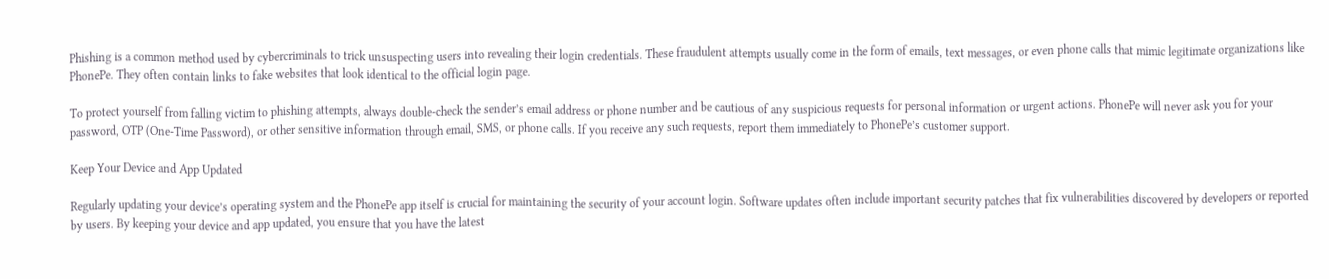Phishing is a common method used by cybercriminals to trick unsuspecting users into revealing their login credentials. These fraudulent attempts usually come in the form of emails, text messages, or even phone calls that mimic legitimate organizations like PhonePe. They often contain links to fake websites that look identical to the official login page.

To protect yourself from falling victim to phishing attempts, always double-check the sender’s email address or phone number and be cautious of any suspicious requests for personal information or urgent actions. PhonePe will never ask you for your password, OTP (One-Time Password), or other sensitive information through email, SMS, or phone calls. If you receive any such requests, report them immediately to PhonePe’s customer support.

Keep Your Device and App Updated

Regularly updating your device’s operating system and the PhonePe app itself is crucial for maintaining the security of your account login. Software updates often include important security patches that fix vulnerabilities discovered by developers or reported by users. By keeping your device and app updated, you ensure that you have the latest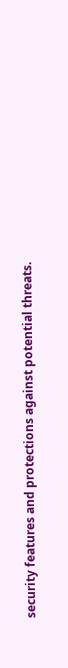security features and protections against potential threats.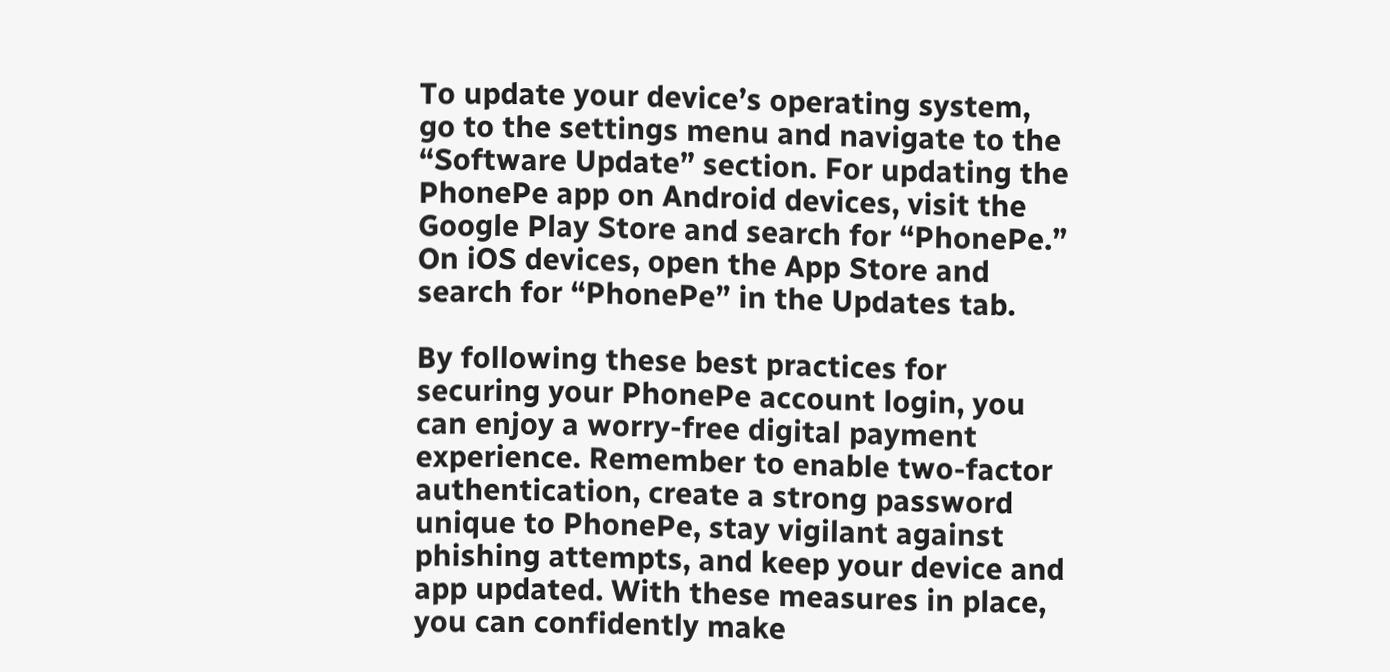To update your device’s operating system, go to the settings menu and navigate to the “Software Update” section. For updating the PhonePe app on Android devices, visit the Google Play Store and search for “PhonePe.” On iOS devices, open the App Store and search for “PhonePe” in the Updates tab.

By following these best practices for securing your PhonePe account login, you can enjoy a worry-free digital payment experience. Remember to enable two-factor authentication, create a strong password unique to PhonePe, stay vigilant against phishing attempts, and keep your device and app updated. With these measures in place, you can confidently make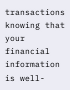transactions knowing that your financial information is well-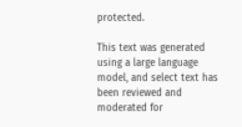protected.

This text was generated using a large language model, and select text has been reviewed and moderated for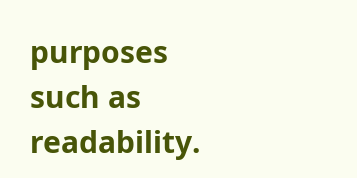purposes such as readability.